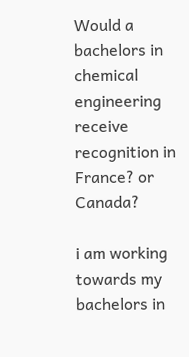Would a bachelors in chemical engineering receive recognition in France? or Canada?

i am working towards my bachelors in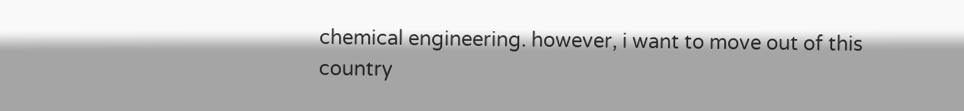chemical engineering. however, i want to move out of this country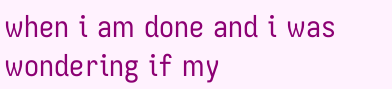when i am done and i was wondering if my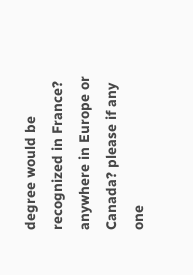degree would be recognized in France? anywhere in Europe or Canada? please if any one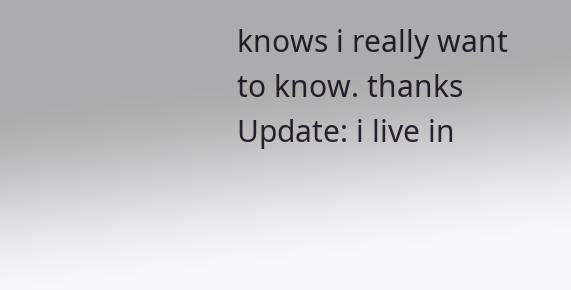knows i really want to know. thanks
Update: i live in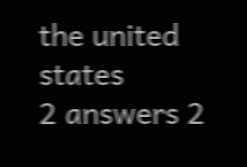the united states
2 answers 2